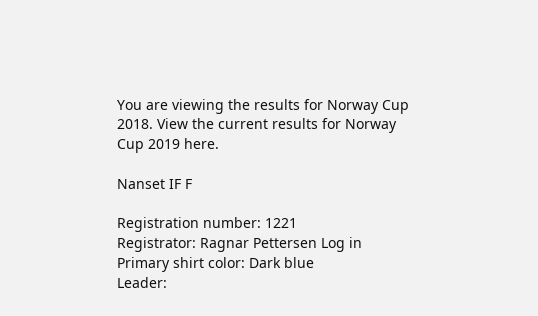You are viewing the results for Norway Cup 2018. View the current results for Norway Cup 2019 here.

Nanset IF F

Registration number: 1221
Registrator: Ragnar Pettersen Log in
Primary shirt color: Dark blue
Leader: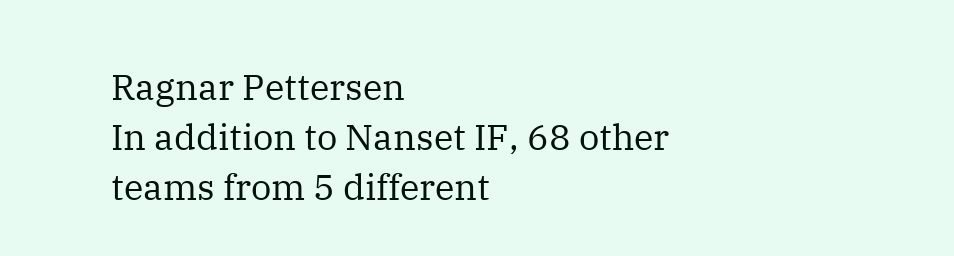Ragnar Pettersen
In addition to Nanset IF, 68 other teams from 5 different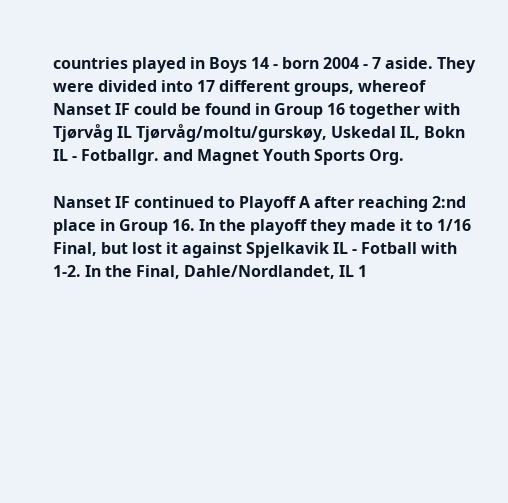countries played in Boys 14 - born 2004 - 7 aside. They were divided into 17 different groups, whereof Nanset IF could be found in Group 16 together with Tjørvåg IL Tjørvåg/moltu/gurskøy, Uskedal IL, Bokn IL - Fotballgr. and Magnet Youth Sports Org.

Nanset IF continued to Playoff A after reaching 2:nd place in Group 16. In the playoff they made it to 1/16 Final, but lost it against Spjelkavik IL - Fotball with 1-2. In the Final, Dahle/Nordlandet, IL 1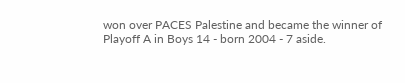won over PACES Palestine and became the winner of Playoff A in Boys 14 - born 2004 - 7 aside.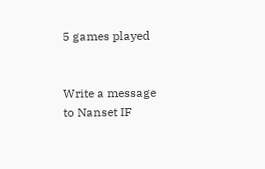5 games played


Write a message to Nanset IF